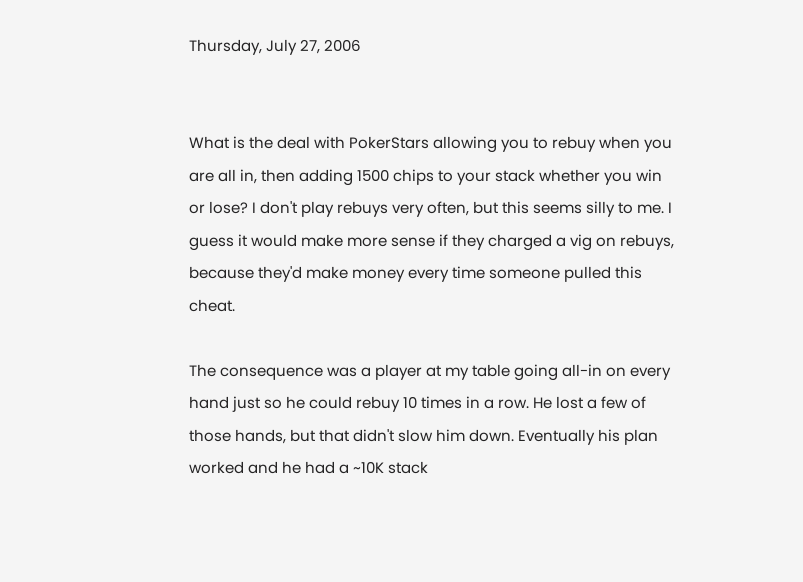Thursday, July 27, 2006


What is the deal with PokerStars allowing you to rebuy when you are all in, then adding 1500 chips to your stack whether you win or lose? I don't play rebuys very often, but this seems silly to me. I guess it would make more sense if they charged a vig on rebuys, because they'd make money every time someone pulled this cheat.

The consequence was a player at my table going all-in on every hand just so he could rebuy 10 times in a row. He lost a few of those hands, but that didn't slow him down. Eventually his plan worked and he had a ~10K stack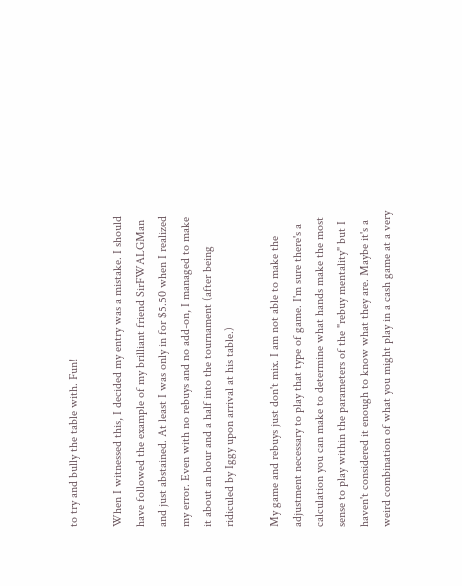to try and bully the table with. Fun!

When I witnessed this, I decided my entry was a mistake. I should have followed the example of my brilliant friend SirFWALGMan and just abstained. At least I was only in for $5.50 when I realized my error. Even with no rebuys and no add-on, I managed to make it about an hour and a half into the tournament (after being ridiculed by Iggy upon arrival at his table.)

My game and rebuys just don't mix. I am not able to make the adjustment necessary to play that type of game. I'm sure there's a calculation you can make to determine what hands make the most sense to play within the parameters of the "rebuy mentality" but I haven't considered it enough to know what they are. Maybe it's a weird combination of what you might play in a cash game at a very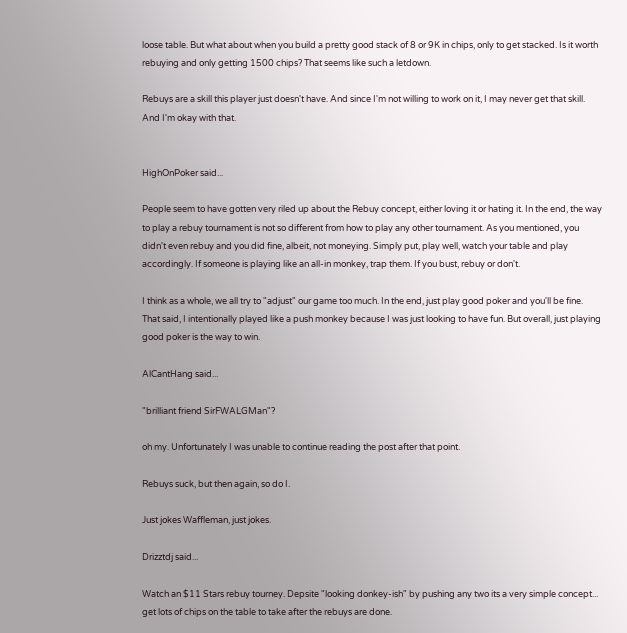loose table. But what about when you build a pretty good stack of 8 or 9K in chips, only to get stacked. Is it worth rebuying and only getting 1500 chips? That seems like such a letdown.

Rebuys are a skill this player just doesn't have. And since I'm not willing to work on it, I may never get that skill. And I'm okay with that.


HighOnPoker said...

People seem to have gotten very riled up about the Rebuy concept, either loving it or hating it. In the end, the way to play a rebuy tournament is not so different from how to play any other tournament. As you mentioned, you didn't even rebuy and you did fine, albeit, not moneying. Simply put, play well, watch your table and play accordingly. If someone is playing like an all-in monkey, trap them. If you bust, rebuy or don't.

I think as a whole, we all try to "adjust" our game too much. In the end, just play good poker and you'll be fine. That said, I intentionally played like a push monkey because I was just looking to have fun. But overall, just playing good poker is the way to win.

AlCantHang said...

"brilliant friend SirFWALGMan"?

oh my. Unfortunately I was unable to continue reading the post after that point.

Rebuys suck, but then again, so do I.

Just jokes Waffleman, just jokes.

Drizztdj said...

Watch an $11 Stars rebuy tourney. Depsite "looking donkey-ish" by pushing any two its a very simple concept... get lots of chips on the table to take after the rebuys are done.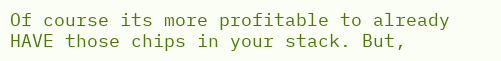Of course its more profitable to already HAVE those chips in your stack. But,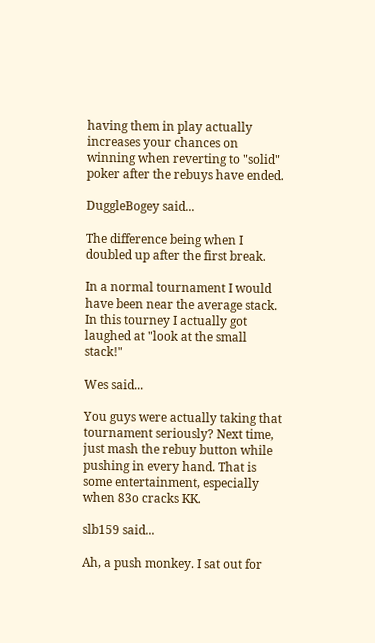having them in play actually increases your chances on winning when reverting to "solid" poker after the rebuys have ended.

DuggleBogey said...

The difference being when I doubled up after the first break.

In a normal tournament I would have been near the average stack. In this tourney I actually got laughed at "look at the small stack!"

Wes said...

You guys were actually taking that tournament seriously? Next time, just mash the rebuy button while pushing in every hand. That is some entertainment, especially when 83o cracks KK.

slb159 said...

Ah, a push monkey. I sat out for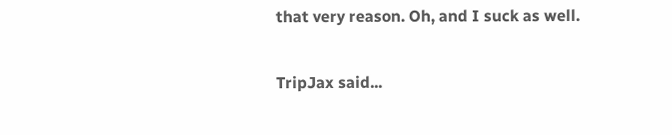that very reason. Oh, and I suck as well.

TripJax said...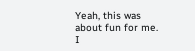Yeah, this was about fun for me. I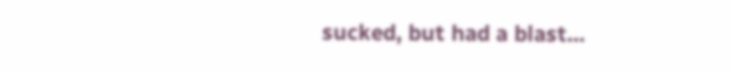sucked, but had a blast...